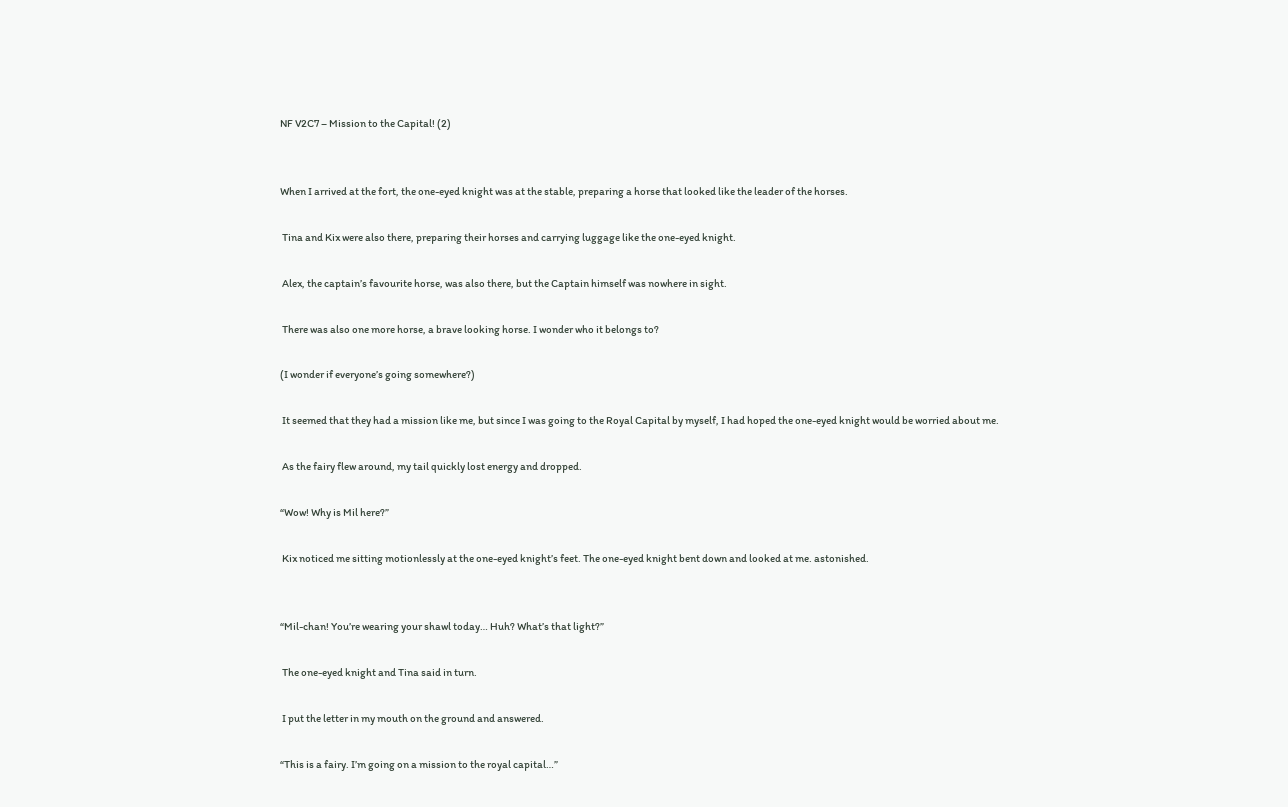NF V2C7 – Mission to the Capital! (2)


When I arrived at the fort, the one-eyed knight was at the stable, preparing a horse that looked like the leader of the horses.

 Tina and Kix were also there, preparing their horses and carrying luggage like the one-eyed knight.

 Alex, the captain’s favourite horse, was also there, but the Captain himself was nowhere in sight.

 There was also one more horse, a brave looking horse. I wonder who it belongs to?

(I wonder if everyone’s going somewhere?)

 It seemed that they had a mission like me, but since I was going to the Royal Capital by myself, I had hoped the one-eyed knight would be worried about me.

 As the fairy flew around, my tail quickly lost energy and dropped.

“Wow! Why is Mil here?”

 Kix noticed me sitting motionlessly at the one-eyed knight’s feet. The one-eyed knight bent down and looked at me. astonished.


“Mil-chan! You’re wearing your shawl today… Huh? What’s that light?”

 The one-eyed knight and Tina said in turn.

 I put the letter in my mouth on the ground and answered.

“This is a fairy. I’m going on a mission to the royal capital…”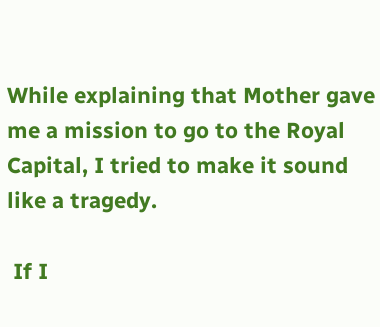While explaining that Mother gave me a mission to go to the Royal Capital, I tried to make it sound like a tragedy.

 If I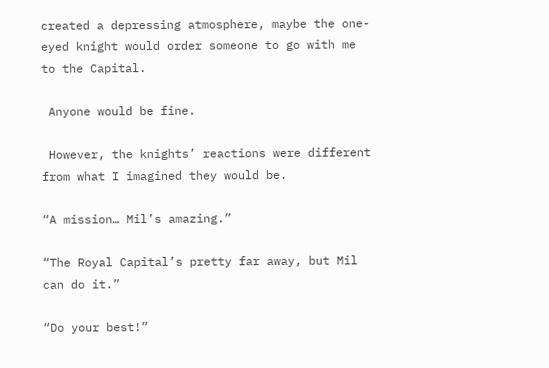created a depressing atmosphere, maybe the one-eyed knight would order someone to go with me to the Capital.

 Anyone would be fine.

 However, the knights’ reactions were different from what I imagined they would be.

“A mission… Mil’s amazing.”

“The Royal Capital’s pretty far away, but Mil can do it.”

“Do your best!”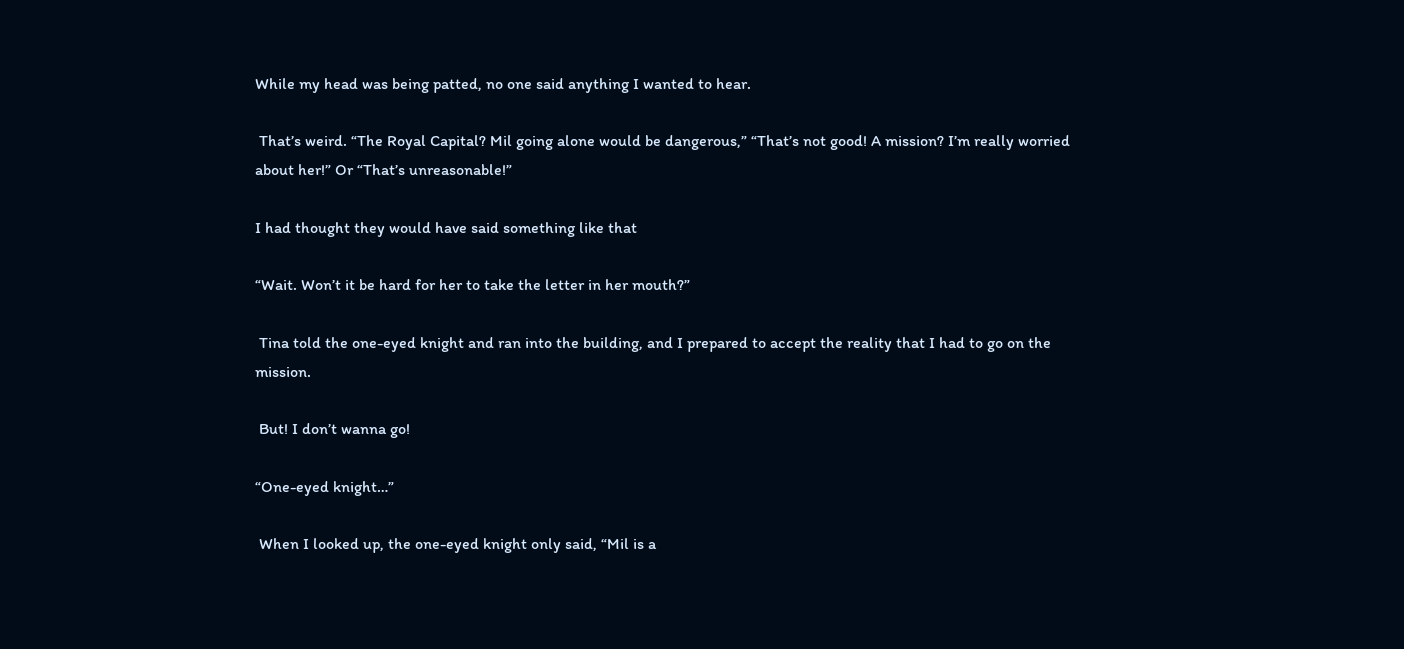While my head was being patted, no one said anything I wanted to hear.

 That’s weird. “The Royal Capital? Mil going alone would be dangerous,” “That’s not good! A mission? I’m really worried about her!” Or “That’s unreasonable!”

I had thought they would have said something like that

“Wait. Won’t it be hard for her to take the letter in her mouth?”

 Tina told the one-eyed knight and ran into the building, and I prepared to accept the reality that I had to go on the mission.

 But! I don’t wanna go!

“One-eyed knight…”

 When I looked up, the one-eyed knight only said, “Mil is a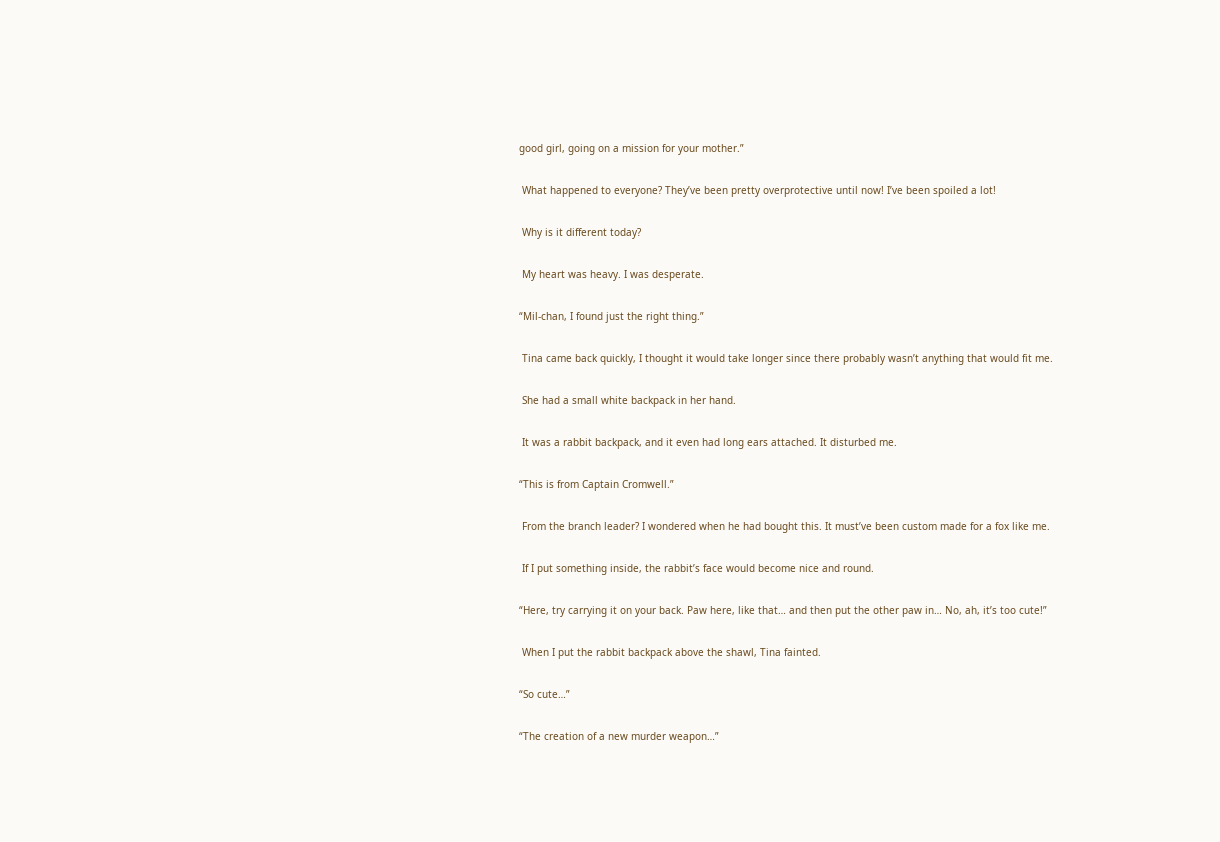good girl, going on a mission for your mother.”

 What happened to everyone? They’ve been pretty overprotective until now! I’ve been spoiled a lot!

 Why is it different today?

 My heart was heavy. I was desperate.

“Mil-chan, I found just the right thing.”

 Tina came back quickly, I thought it would take longer since there probably wasn’t anything that would fit me.

 She had a small white backpack in her hand.

 It was a rabbit backpack, and it even had long ears attached. It disturbed me.

“This is from Captain Cromwell.”

 From the branch leader? I wondered when he had bought this. It must’ve been custom made for a fox like me.

 If I put something inside, the rabbit’s face would become nice and round.

“Here, try carrying it on your back. Paw here, like that… and then put the other paw in… No, ah, it’s too cute!”

 When I put the rabbit backpack above the shawl, Tina fainted.

“So cute…”

“The creation of a new murder weapon…”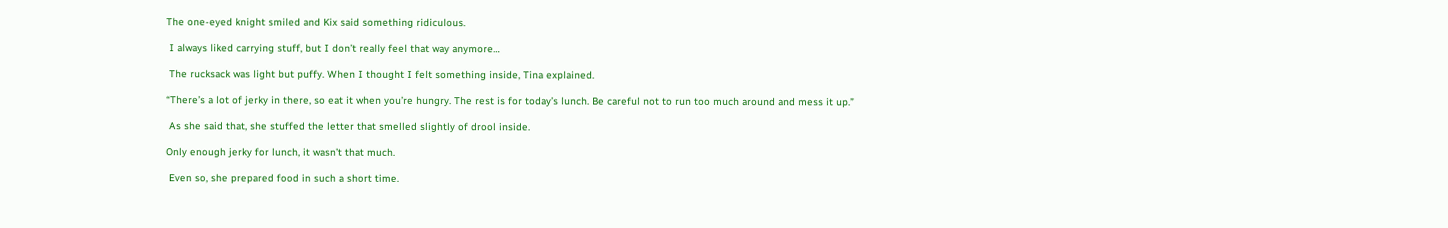The one-eyed knight smiled and Kix said something ridiculous.

 I always liked carrying stuff, but I don’t really feel that way anymore…

 The rucksack was light but puffy. When I thought I felt something inside, Tina explained.

“There’s a lot of jerky in there, so eat it when you’re hungry. The rest is for today’s lunch. Be careful not to run too much around and mess it up.”

 As she said that, she stuffed the letter that smelled slightly of drool inside.

Only enough jerky for lunch, it wasn’t that much.

 Even so, she prepared food in such a short time.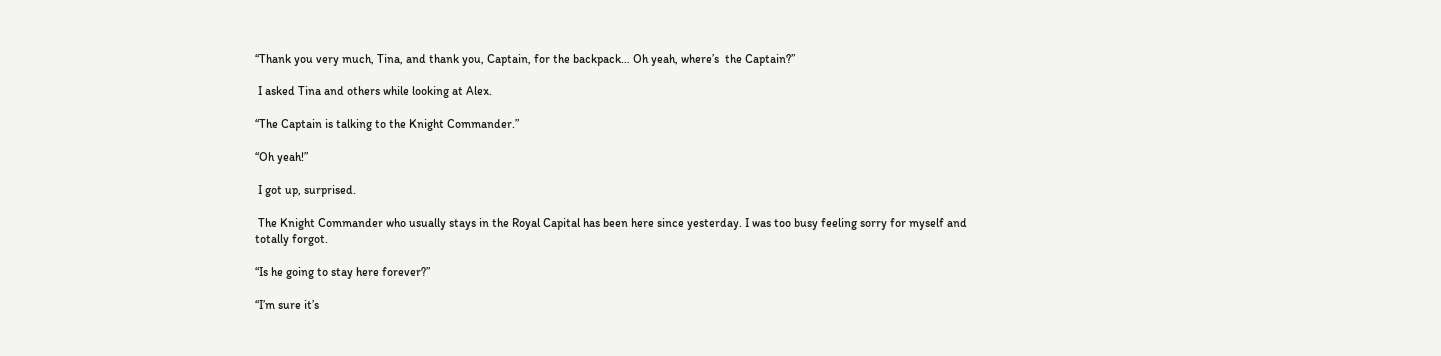“Thank you very much, Tina, and thank you, Captain, for the backpack… Oh yeah, where’s  the Captain?”

 I asked Tina and others while looking at Alex.

“The Captain is talking to the Knight Commander.”

“Oh yeah!”

 I got up, surprised.

 The Knight Commander who usually stays in the Royal Capital has been here since yesterday. I was too busy feeling sorry for myself and totally forgot.

“Is he going to stay here forever?”

“I’m sure it’s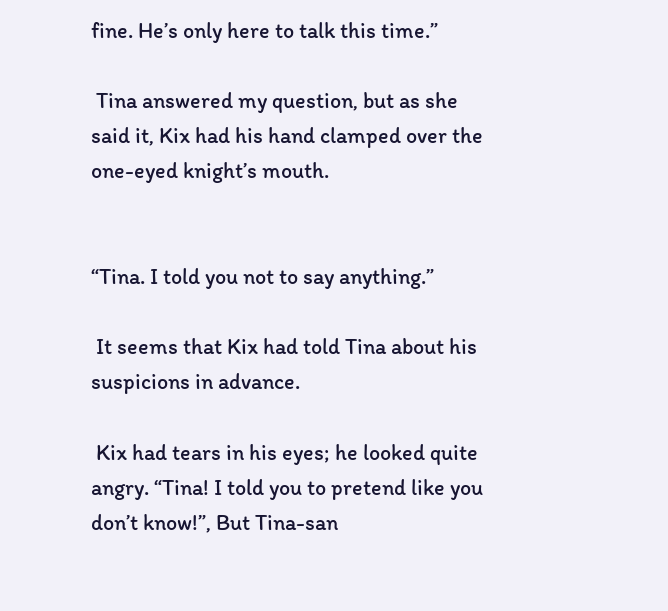fine. He’s only here to talk this time.”

 Tina answered my question, but as she said it, Kix had his hand clamped over the one-eyed knight’s mouth.


“Tina. I told you not to say anything.”

 It seems that Kix had told Tina about his suspicions in advance.

 Kix had tears in his eyes; he looked quite angry. “Tina! I told you to pretend like you don’t know!”, But Tina-san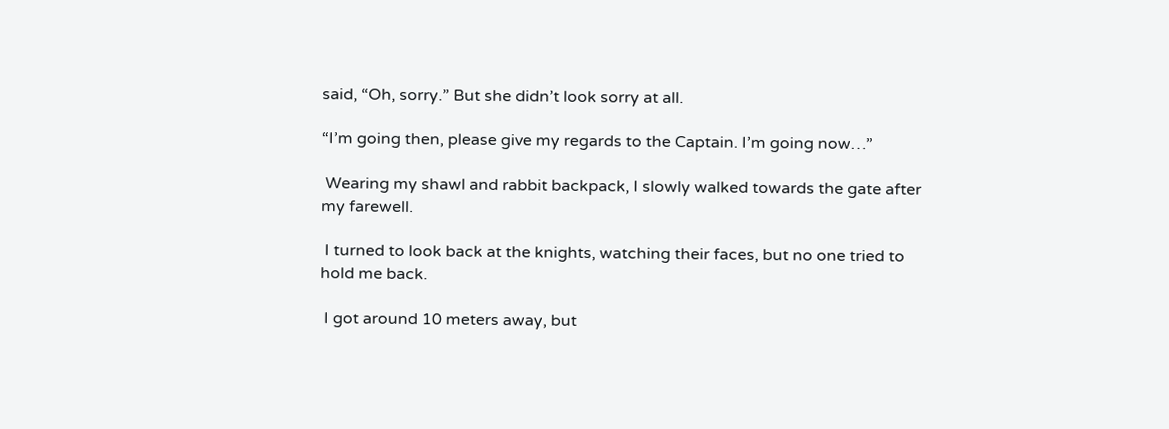said, “Oh, sorry.” But she didn’t look sorry at all.

“I’m going then, please give my regards to the Captain. I’m going now…”

 Wearing my shawl and rabbit backpack, I slowly walked towards the gate after my farewell.

 I turned to look back at the knights, watching their faces, but no one tried to hold me back.

 I got around 10 meters away, but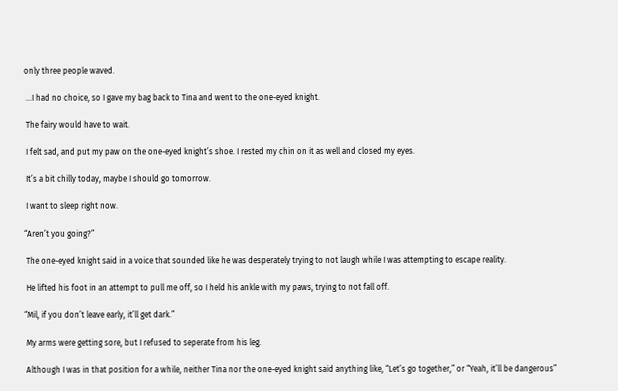only three people waved.

 …I had no choice, so I gave my bag back to Tina and went to the one-eyed knight.

 The fairy would have to wait.

 I felt sad, and put my paw on the one-eyed knight’s shoe. I rested my chin on it as well and closed my eyes.

 It’s a bit chilly today, maybe I should go tomorrow.

 I want to sleep right now.

“Aren’t you going?”

 The one-eyed knight said in a voice that sounded like he was desperately trying to not laugh while I was attempting to escape reality.

 He lifted his foot in an attempt to pull me off, so I held his ankle with my paws, trying to not fall off.

“Mil, if you don’t leave early, it’ll get dark.”

 My arms were getting sore, but I refused to seperate from his leg.

 Although I was in that position for a while, neither Tina nor the one-eyed knight said anything like, “Let’s go together,” or “Yeah, it’ll be dangerous”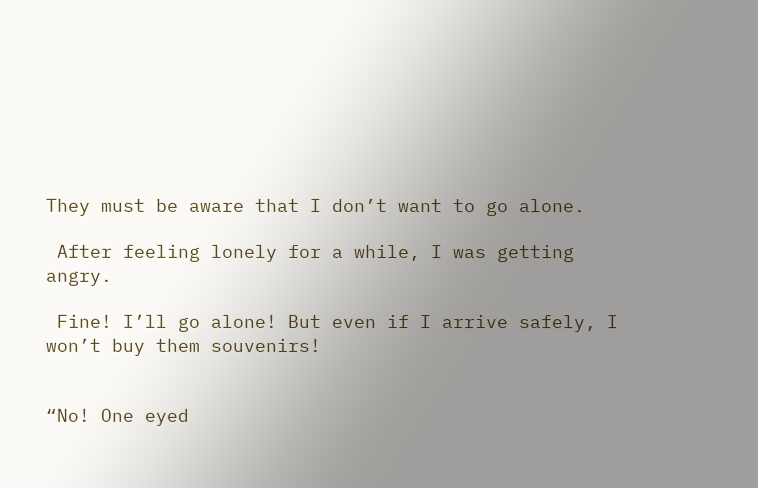They must be aware that I don’t want to go alone.

 After feeling lonely for a while, I was getting angry.

 Fine! I’ll go alone! But even if I arrive safely, I won’t buy them souvenirs!


“No! One eyed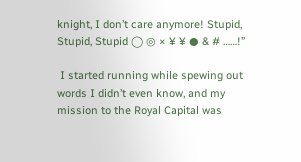knight, I don’t care anymore! Stupid, Stupid, Stupid ◯ ◎ × ¥ ¥ ● & # ……!”

 I started running while spewing out words I didn’t even know, and my mission to the Royal Capital was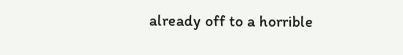already off to a horrible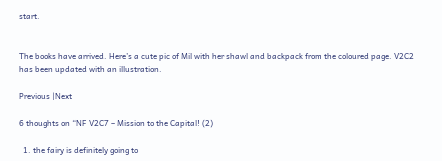start.


The books have arrived. Here’s a cute pic of Mil with her shawl and backpack from the coloured page. V2C2 has been updated with an illustration.

Previous |Next

6 thoughts on “NF V2C7 – Mission to the Capital! (2)

  1. the fairy is definitely going to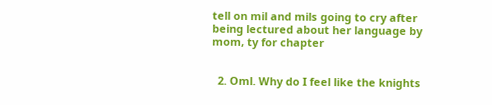tell on mil and mils going to cry after being lectured about her language by mom, ty for chapter


  2. Oml. Why do I feel like the knights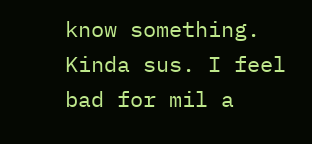know something. Kinda sus. I feel bad for mil a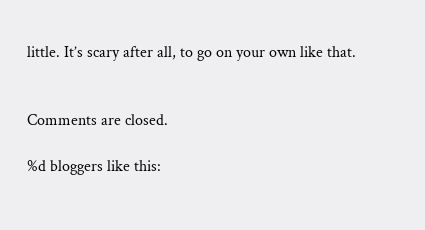little. It’s scary after all, to go on your own like that.


Comments are closed.

%d bloggers like this: